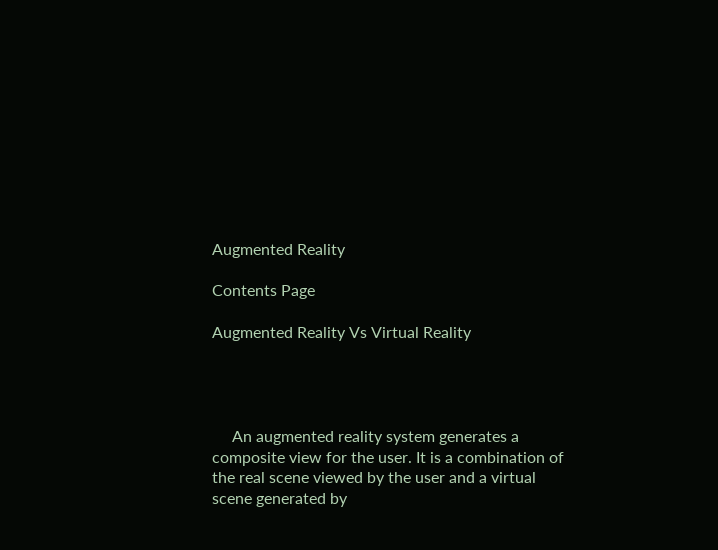Augmented Reality

Contents Page

Augmented Reality Vs Virtual Reality




     An augmented reality system generates a composite view for the user. It is a combination of the real scene viewed by the user and a virtual scene generated by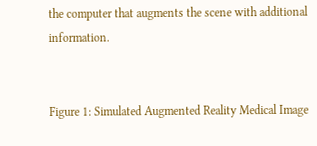the computer that augments the scene with additional information.


Figure 1: Simulated Augmented Reality Medical Image